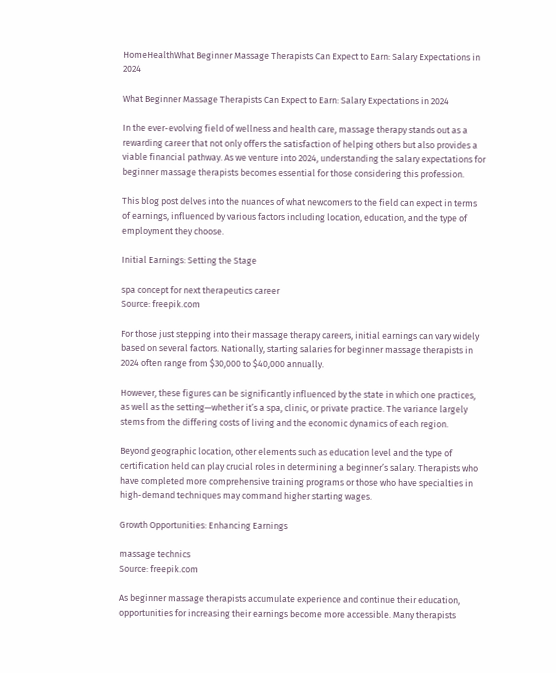HomeHealthWhat Beginner Massage Therapists Can Expect to Earn: Salary Expectations in 2024

What Beginner Massage Therapists Can Expect to Earn: Salary Expectations in 2024

In the ever-evolving field of wellness and health care, massage therapy stands out as a rewarding career that not only offers the satisfaction of helping others but also provides a viable financial pathway. As we venture into 2024, understanding the salary expectations for beginner massage therapists becomes essential for those considering this profession.

This blog post delves into the nuances of what newcomers to the field can expect in terms of earnings, influenced by various factors including location, education, and the type of employment they choose.

Initial Earnings: Setting the Stage

spa concept for next therapeutics career
Source: freepik.com

For those just stepping into their massage therapy careers, initial earnings can vary widely based on several factors. Nationally, starting salaries for beginner massage therapists in 2024 often range from $30,000 to $40,000 annually.

However, these figures can be significantly influenced by the state in which one practices, as well as the setting—whether it’s a spa, clinic, or private practice. The variance largely stems from the differing costs of living and the economic dynamics of each region.

Beyond geographic location, other elements such as education level and the type of certification held can play crucial roles in determining a beginner’s salary. Therapists who have completed more comprehensive training programs or those who have specialties in high-demand techniques may command higher starting wages.

Growth Opportunities: Enhancing Earnings

massage technics
Source: freepik.com

As beginner massage therapists accumulate experience and continue their education, opportunities for increasing their earnings become more accessible. Many therapists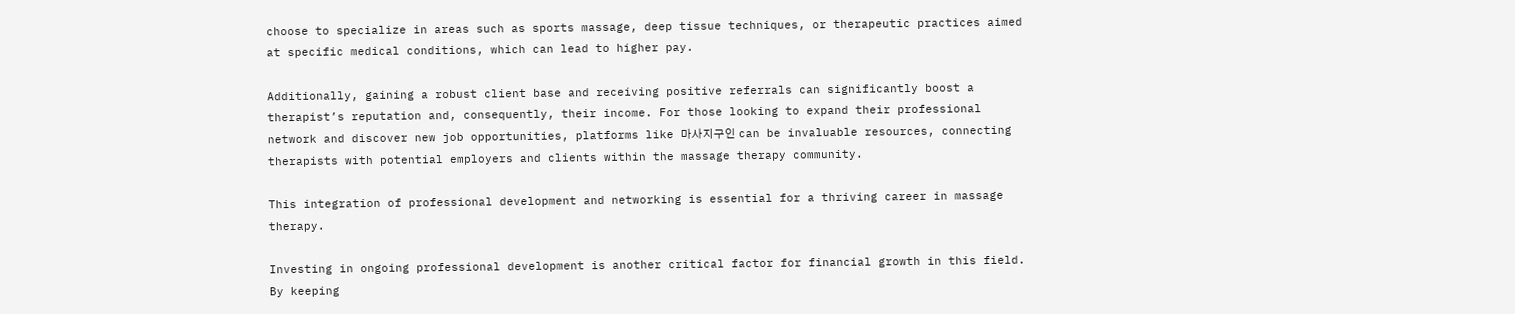choose to specialize in areas such as sports massage, deep tissue techniques, or therapeutic practices aimed at specific medical conditions, which can lead to higher pay.

Additionally, gaining a robust client base and receiving positive referrals can significantly boost a therapist’s reputation and, consequently, their income. For those looking to expand their professional network and discover new job opportunities, platforms like 마사지구인 can be invaluable resources, connecting therapists with potential employers and clients within the massage therapy community.

This integration of professional development and networking is essential for a thriving career in massage therapy.

Investing in ongoing professional development is another critical factor for financial growth in this field. By keeping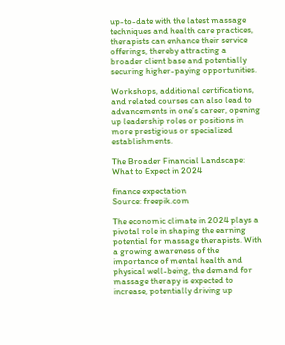up-to-date with the latest massage techniques and health care practices, therapists can enhance their service offerings, thereby attracting a broader client base and potentially securing higher-paying opportunities.

Workshops, additional certifications, and related courses can also lead to advancements in one’s career, opening up leadership roles or positions in more prestigious or specialized establishments.

The Broader Financial Landscape: What to Expect in 2024

finance expectation
Source: freepik.com

The economic climate in 2024 plays a pivotal role in shaping the earning potential for massage therapists. With a growing awareness of the importance of mental health and physical well-being, the demand for massage therapy is expected to increase, potentially driving up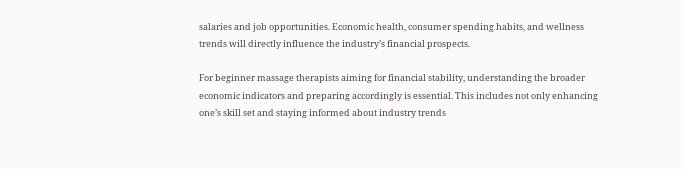salaries and job opportunities. Economic health, consumer spending habits, and wellness trends will directly influence the industry’s financial prospects.

For beginner massage therapists aiming for financial stability, understanding the broader economic indicators and preparing accordingly is essential. This includes not only enhancing one’s skill set and staying informed about industry trends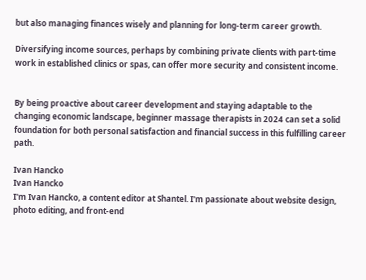but also managing finances wisely and planning for long-term career growth.

Diversifying income sources, perhaps by combining private clients with part-time work in established clinics or spas, can offer more security and consistent income.


By being proactive about career development and staying adaptable to the changing economic landscape, beginner massage therapists in 2024 can set a solid foundation for both personal satisfaction and financial success in this fulfilling career path.

Ivan Hancko
Ivan Hancko
I'm Ivan Hancko, a content editor at Shantel. I'm passionate about website design, photo editing, and front-end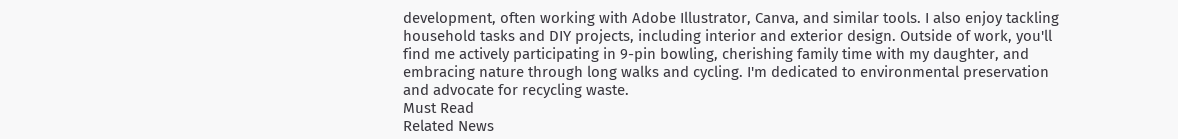development, often working with Adobe Illustrator, Canva, and similar tools. I also enjoy tackling household tasks and DIY projects, including interior and exterior design. Outside of work, you'll find me actively participating in 9-pin bowling, cherishing family time with my daughter, and embracing nature through long walks and cycling. I'm dedicated to environmental preservation and advocate for recycling waste.
Must Read
Related News